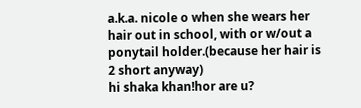a.k.a. nicole o when she wears her hair out in school, with or w/out a ponytail holder.(because her hair is 2 short anyway)
hi shaka khan!hor are u?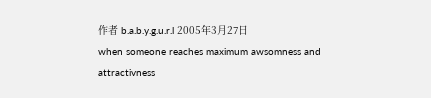作者 b.a.b.y.g.u.r.l 2005年3月27日
when someone reaches maximum awsomness and attractivness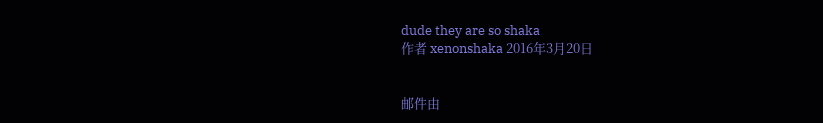dude they are so shaka
作者 xenonshaka 2016年3月20日


邮件由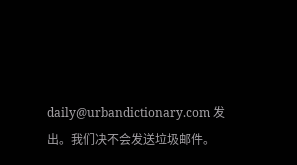daily@urbandictionary.com 发出。我们决不会发送垃圾邮件。